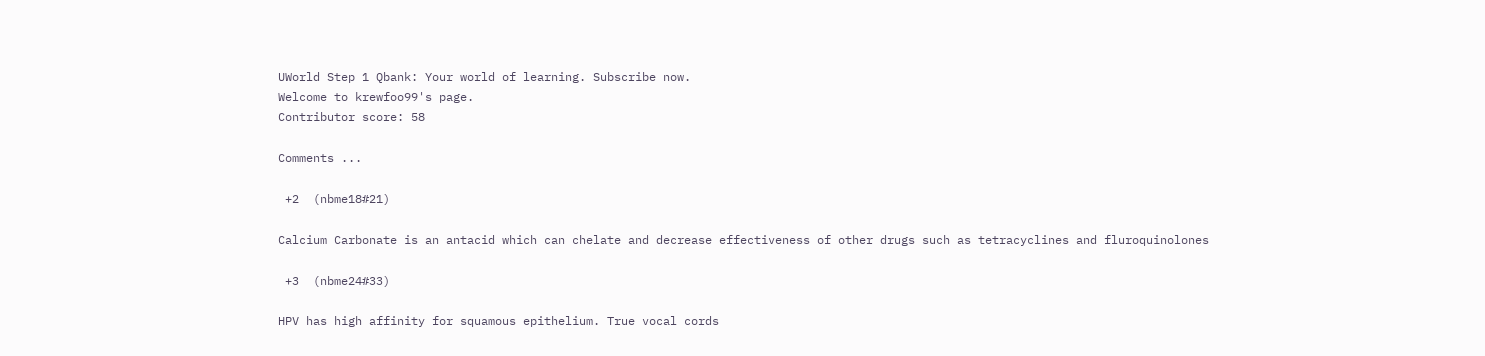UWorld Step 1 Qbank: Your world of learning. Subscribe now.
Welcome to krewfoo99's page.
Contributor score: 58

Comments ...

 +2  (nbme18#21)

Calcium Carbonate is an antacid which can chelate and decrease effectiveness of other drugs such as tetracyclines and fluroquinolones

 +3  (nbme24#33)

HPV has high affinity for squamous epithelium. True vocal cords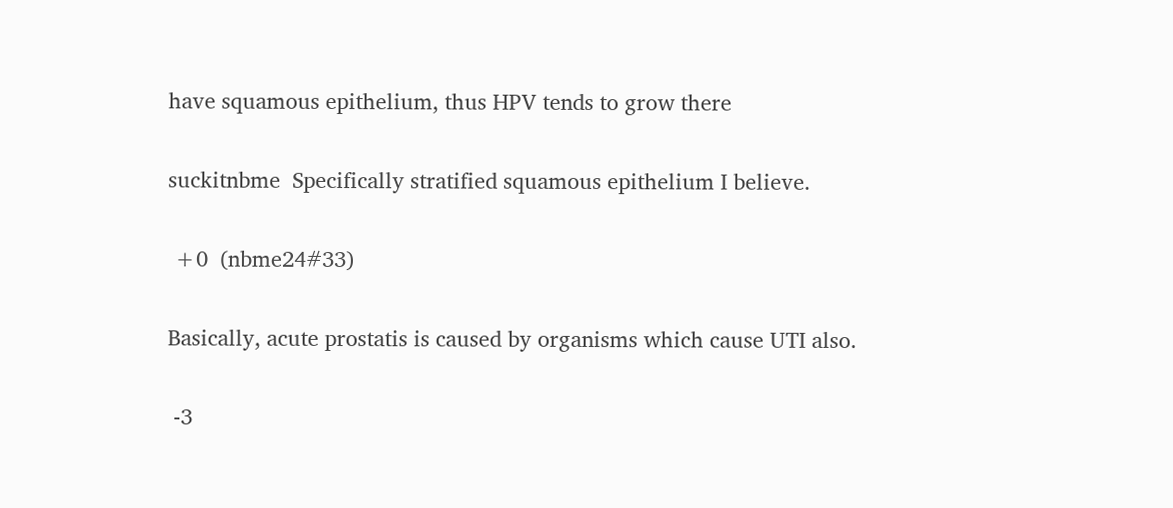have squamous epithelium, thus HPV tends to grow there

suckitnbme  Specifically stratified squamous epithelium I believe.

 +0  (nbme24#33)

Basically, acute prostatis is caused by organisms which cause UTI also.

 -3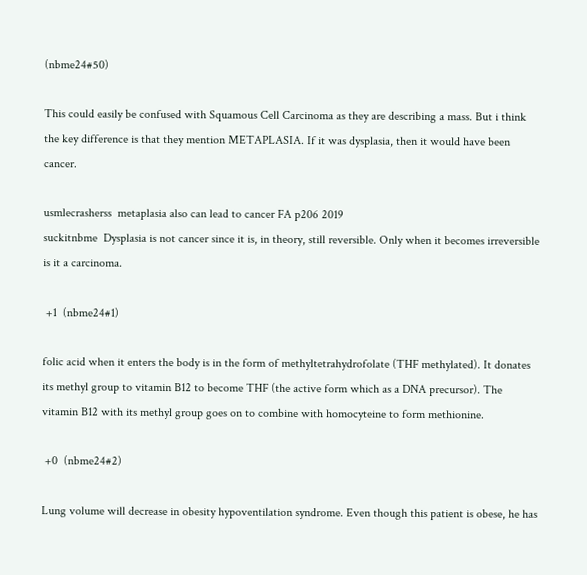(nbme24#50)

This could easily be confused with Squamous Cell Carcinoma as they are describing a mass. But i think the key difference is that they mention METAPLASIA. If it was dysplasia, then it would have been cancer.

usmlecrasherss  metaplasia also can lead to cancer FA p206 2019
suckitnbme  Dysplasia is not cancer since it is, in theory, still reversible. Only when it becomes irreversible is it a carcinoma.

 +1  (nbme24#1)

folic acid when it enters the body is in the form of methyltetrahydrofolate (THF methylated). It donates its methyl group to vitamin B12 to become THF (the active form which as a DNA precursor). The vitamin B12 with its methyl group goes on to combine with homocyteine to form methionine.

 +0  (nbme24#2)

Lung volume will decrease in obesity hypoventilation syndrome. Even though this patient is obese, he has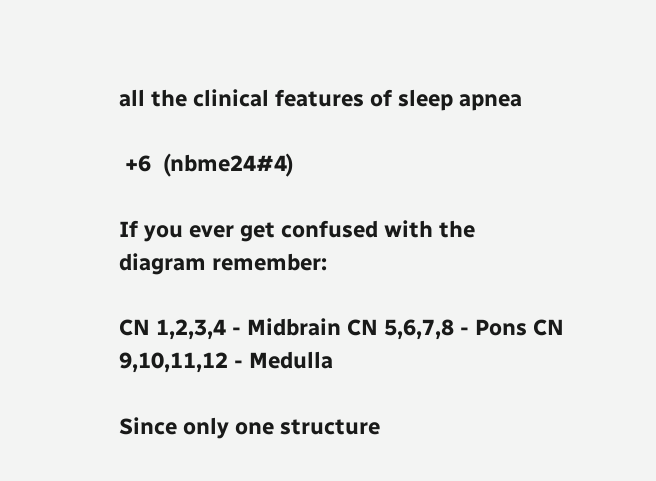all the clinical features of sleep apnea

 +6  (nbme24#4)

If you ever get confused with the diagram remember:

CN 1,2,3,4 - Midbrain CN 5,6,7,8 - Pons CN 9,10,11,12 - Medulla

Since only one structure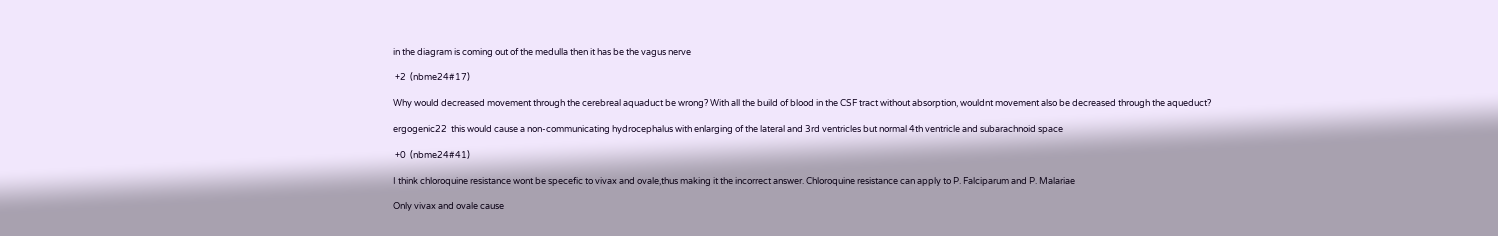in the diagram is coming out of the medulla then it has be the vagus nerve

 +2  (nbme24#17)

Why would decreased movement through the cerebreal aquaduct be wrong? With all the build of blood in the CSF tract without absorption, wouldnt movement also be decreased through the aqueduct?

ergogenic22  this would cause a non-communicating hydrocephalus with enlarging of the lateral and 3rd ventricles but normal 4th ventricle and subarachnoid space

 +0  (nbme24#41)

I think chloroquine resistance wont be specefic to vivax and ovale,thus making it the incorrect answer. Chloroquine resistance can apply to P. Falciparum and P. Malariae

Only vivax and ovale cause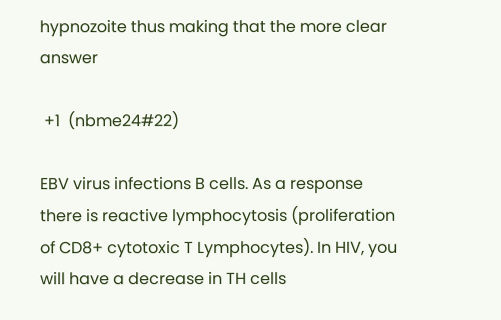hypnozoite thus making that the more clear answer

 +1  (nbme24#22)

EBV virus infections B cells. As a response there is reactive lymphocytosis (proliferation of CD8+ cytotoxic T Lymphocytes). In HIV, you will have a decrease in TH cells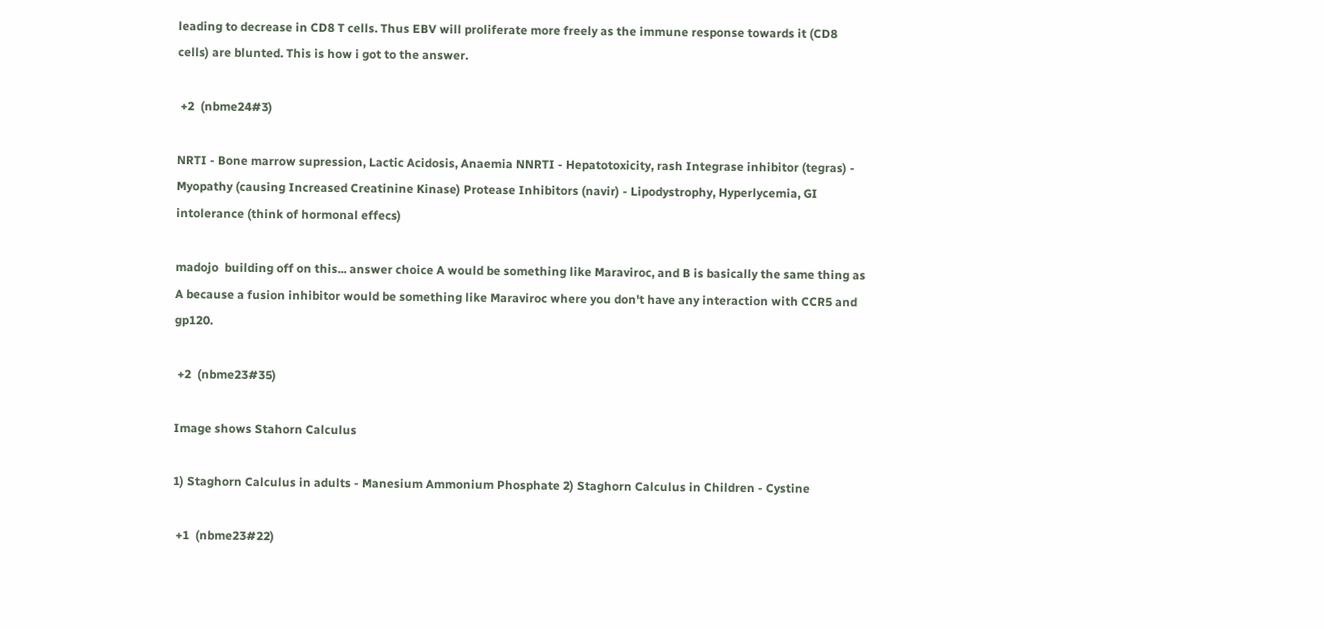leading to decrease in CD8 T cells. Thus EBV will proliferate more freely as the immune response towards it (CD8 cells) are blunted. This is how i got to the answer.

 +2  (nbme24#3)

NRTI - Bone marrow supression, Lactic Acidosis, Anaemia NNRTI - Hepatotoxicity, rash Integrase inhibitor (tegras) - Myopathy (causing Increased Creatinine Kinase) Protease Inhibitors (navir) - Lipodystrophy, Hyperlycemia, GI intolerance (think of hormonal effecs)

madojo  building off on this... answer choice A would be something like Maraviroc, and B is basically the same thing as A because a fusion inhibitor would be something like Maraviroc where you don't have any interaction with CCR5 and gp120.

 +2  (nbme23#35)

Image shows Stahorn Calculus

1) Staghorn Calculus in adults - Manesium Ammonium Phosphate 2) Staghorn Calculus in Children - Cystine

 +1  (nbme23#22)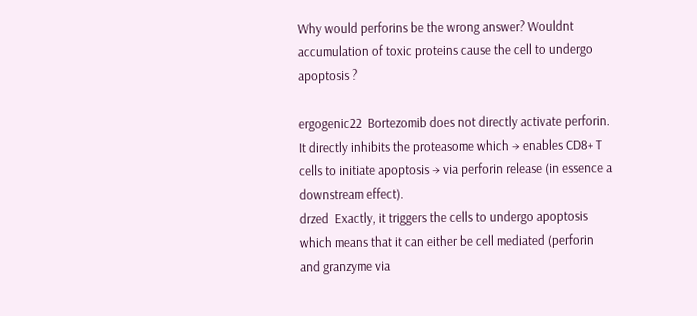Why would perforins be the wrong answer? Wouldnt accumulation of toxic proteins cause the cell to undergo apoptosis ?

ergogenic22  Bortezomib does not directly activate perforin. It directly inhibits the proteasome which → enables CD8+ T cells to initiate apoptosis → via perforin release (in essence a downstream effect).
drzed  Exactly, it triggers the cells to undergo apoptosis which means that it can either be cell mediated (perforin and granzyme via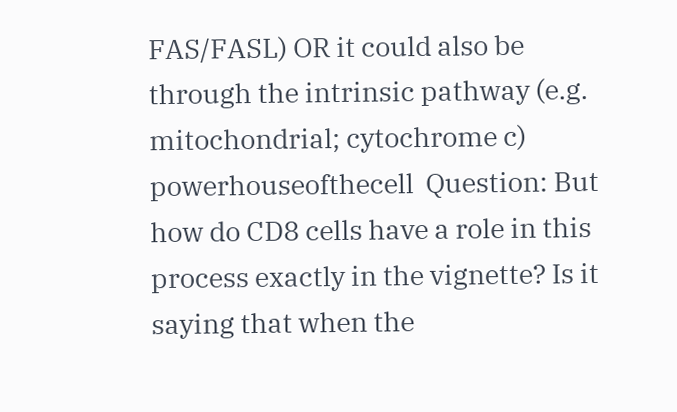FAS/FASL) OR it could also be through the intrinsic pathway (e.g. mitochondrial; cytochrome c)
powerhouseofthecell  Question: But how do CD8 cells have a role in this process exactly in the vignette? Is it saying that when the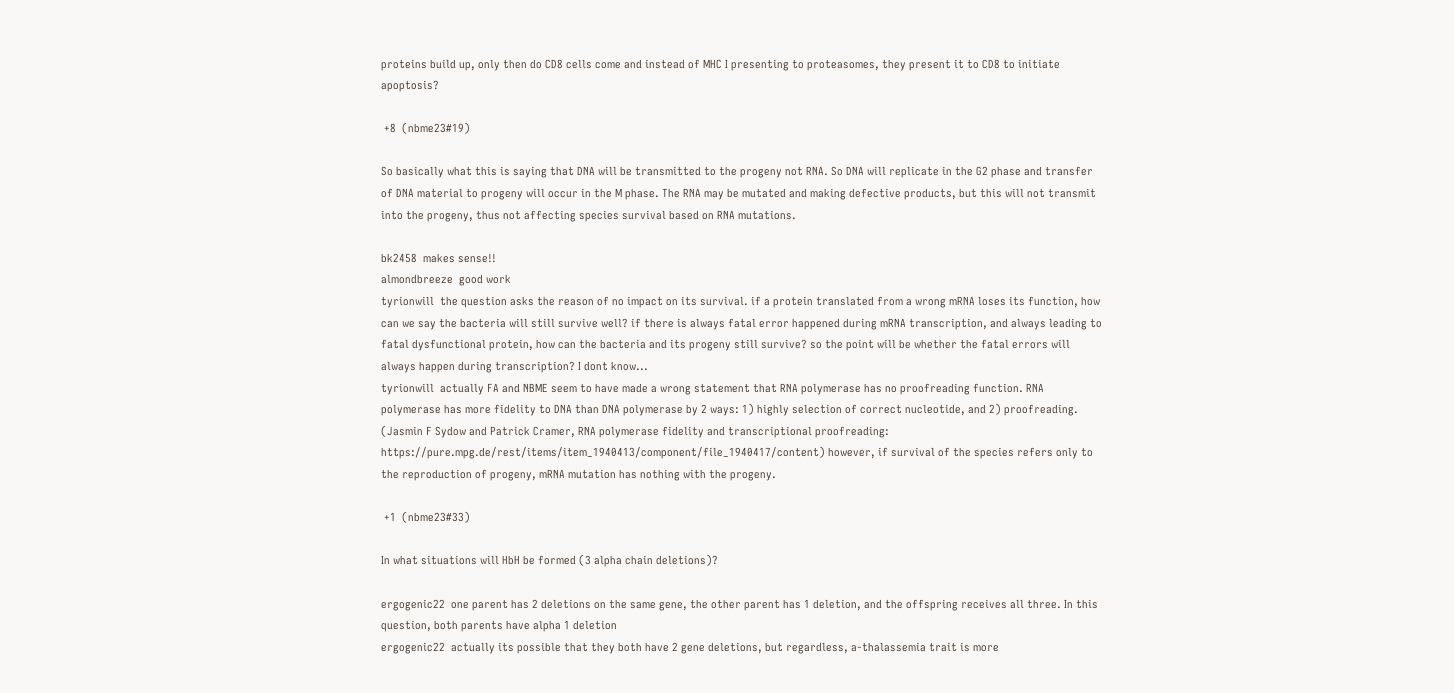proteins build up, only then do CD8 cells come and instead of MHC I presenting to proteasomes, they present it to CD8 to initiate apoptosis?

 +8  (nbme23#19)

So basically what this is saying that DNA will be transmitted to the progeny not RNA. So DNA will replicate in the G2 phase and transfer of DNA material to progeny will occur in the M phase. The RNA may be mutated and making defective products, but this will not transmit into the progeny, thus not affecting species survival based on RNA mutations.

bk2458  makes sense!!
almondbreeze  good work
tyrionwill  the question asks the reason of no impact on its survival. if a protein translated from a wrong mRNA loses its function, how can we say the bacteria will still survive well? if there is always fatal error happened during mRNA transcription, and always leading to fatal dysfunctional protein, how can the bacteria and its progeny still survive? so the point will be whether the fatal errors will always happen during transcription? I dont know...
tyrionwill  actually FA and NBME seem to have made a wrong statement that RNA polymerase has no proofreading function. RNA polymerase has more fidelity to DNA than DNA polymerase by 2 ways: 1) highly selection of correct nucleotide, and 2) proofreading. (Jasmin F Sydow and Patrick Cramer, RNA polymerase fidelity and transcriptional proofreading: https://pure.mpg.de/rest/items/item_1940413/component/file_1940417/content) however, if survival of the species refers only to the reproduction of progeny, mRNA mutation has nothing with the progeny.

 +1  (nbme23#33)

In what situations will HbH be formed (3 alpha chain deletions)?

ergogenic22  one parent has 2 deletions on the same gene, the other parent has 1 deletion, and the offspring receives all three. In this question, both parents have alpha 1 deletion
ergogenic22  actually its possible that they both have 2 gene deletions, but regardless, a-thalassemia trait is more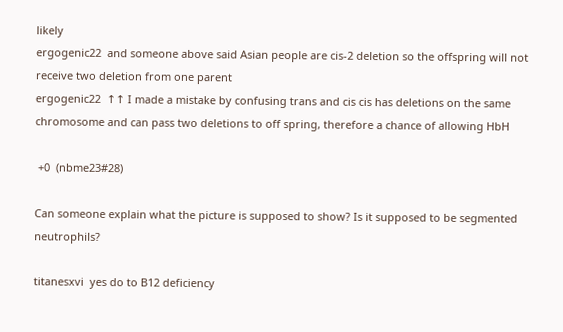likely
ergogenic22  and someone above said Asian people are cis-2 deletion so the offspring will not receive two deletion from one parent
ergogenic22  ↑↑ I made a mistake by confusing trans and cis cis has deletions on the same chromosome and can pass two deletions to off spring, therefore a chance of allowing HbH

 +0  (nbme23#28)

Can someone explain what the picture is supposed to show? Is it supposed to be segmented neutrophils?

titanesxvi  yes do to B12 deficiency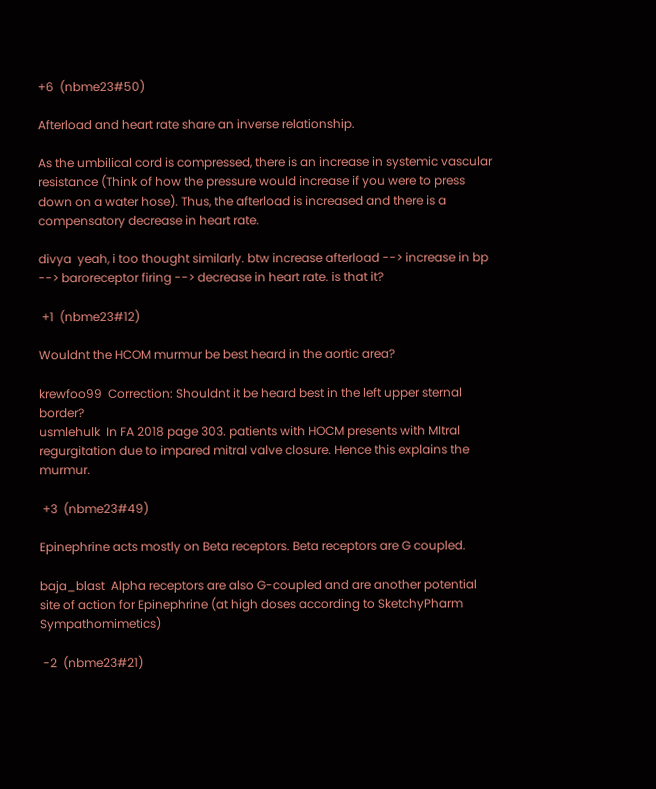+6  (nbme23#50)

Afterload and heart rate share an inverse relationship.

As the umbilical cord is compressed, there is an increase in systemic vascular resistance (Think of how the pressure would increase if you were to press down on a water hose). Thus, the afterload is increased and there is a compensatory decrease in heart rate.

divya  yeah, i too thought similarly. btw increase afterload --> increase in bp --> baroreceptor firing --> decrease in heart rate. is that it?

 +1  (nbme23#12)

Wouldnt the HCOM murmur be best heard in the aortic area?

krewfoo99  Correction: Shouldnt it be heard best in the left upper sternal border?
usmlehulk  In FA 2018 page 303. patients with HOCM presents with MItral regurgitation due to impared mitral valve closure. Hence this explains the murmur.

 +3  (nbme23#49)

Epinephrine acts mostly on Beta receptors. Beta receptors are G coupled.

baja_blast  Alpha receptors are also G-coupled and are another potential site of action for Epinephrine (at high doses according to SketchyPharm Sympathomimetics)

 -2  (nbme23#21)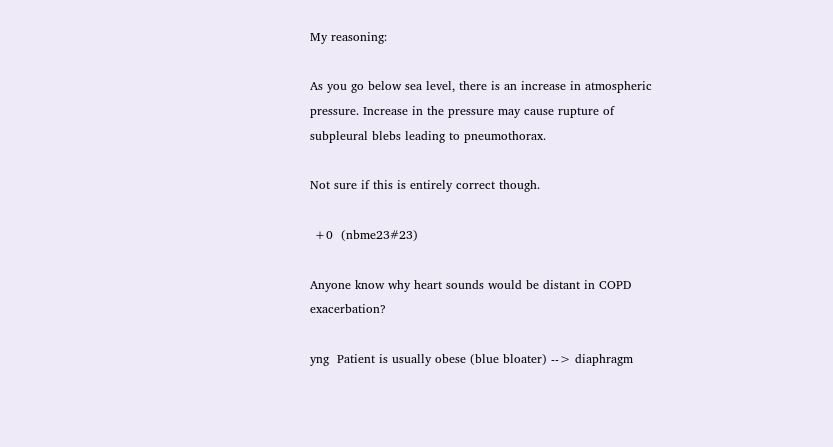My reasoning:

As you go below sea level, there is an increase in atmospheric pressure. Increase in the pressure may cause rupture of subpleural blebs leading to pneumothorax.

Not sure if this is entirely correct though.

 +0  (nbme23#23)

Anyone know why heart sounds would be distant in COPD exacerbation?

yng  Patient is usually obese (blue bloater) --> diaphragm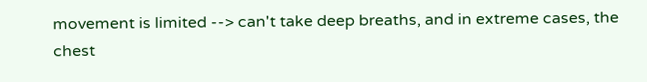movement is limited --> can't take deep breaths, and in extreme cases, the chest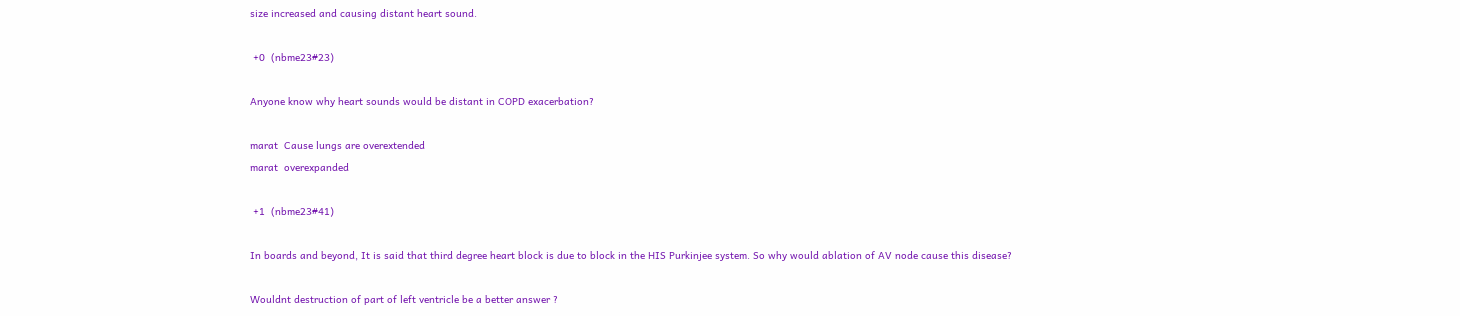size increased and causing distant heart sound.

 +0  (nbme23#23)

Anyone know why heart sounds would be distant in COPD exacerbation?

marat  Cause lungs are overextended
marat  overexpanded

 +1  (nbme23#41)

In boards and beyond, It is said that third degree heart block is due to block in the HIS Purkinjee system. So why would ablation of AV node cause this disease?

Wouldnt destruction of part of left ventricle be a better answer ?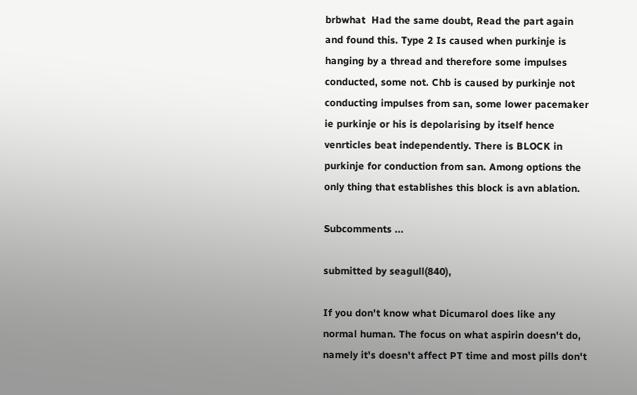brbwhat  Had the same doubt, Read the part again and found this. Type 2 Is caused when purkinje is hanging by a thread and therefore some impulses conducted, some not. Chb is caused by purkinje not conducting impulses from san, some lower pacemaker ie purkinje or his is depolarising by itself hence venrticles beat independently. There is BLOCK in purkinje for conduction from san. Among options the only thing that establishes this block is avn ablation.

Subcomments ...

submitted by seagull(840),

If you don't know what Dicumarol does like any normal human. The focus on what aspirin doesn't do, namely it's doesn't affect PT time and most pills don't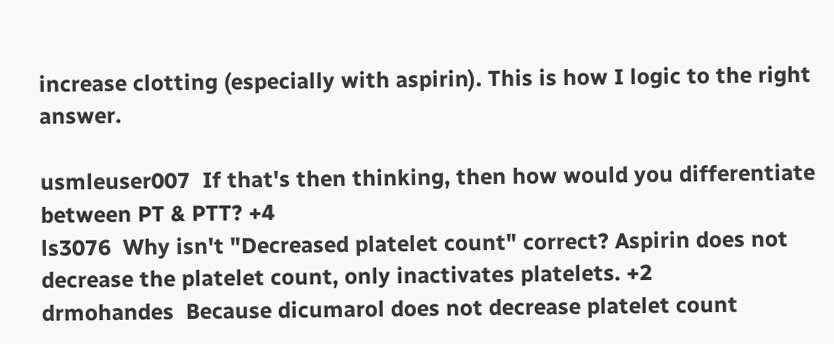increase clotting (especially with aspirin). This is how I logic to the right answer.

usmleuser007  If that's then thinking, then how would you differentiate between PT & PTT? +4
ls3076  Why isn't "Decreased platelet count" correct? Aspirin does not decrease the platelet count, only inactivates platelets. +2
drmohandes  Because dicumarol does not decrease platelet count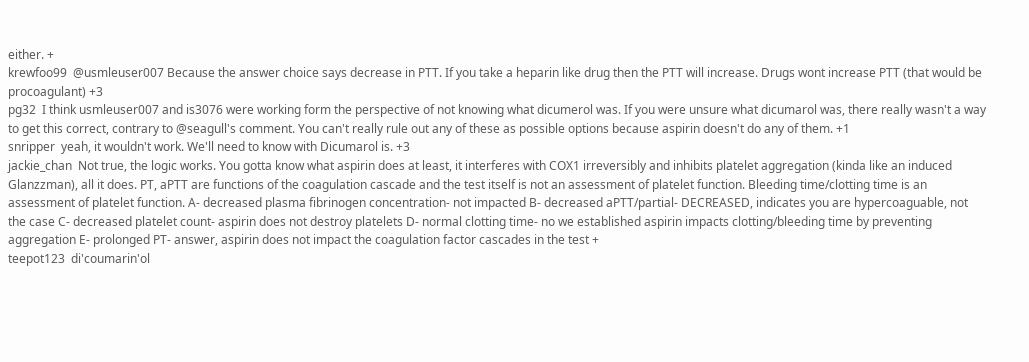either. +
krewfoo99  @usmleuser007 Because the answer choice says decrease in PTT. If you take a heparin like drug then the PTT will increase. Drugs wont increase PTT (that would be procoagulant) +3
pg32  I think usmleuser007 and is3076 were working form the perspective of not knowing what dicumerol was. If you were unsure what dicumarol was, there really wasn't a way to get this correct, contrary to @seagull's comment. You can't really rule out any of these as possible options because aspirin doesn't do any of them. +1
snripper  yeah, it wouldn't work. We'll need to know with Dicumarol is. +3
jackie_chan  Not true, the logic works. You gotta know what aspirin does at least, it interferes with COX1 irreversibly and inhibits platelet aggregation (kinda like an induced Glanzzman), all it does. PT, aPTT are functions of the coagulation cascade and the test itself is not an assessment of platelet function. Bleeding time/clotting time is an assessment of platelet function. A- decreased plasma fibrinogen concentration- not impacted B- decreased aPTT/partial- DECREASED, indicates you are hypercoaguable, not the case C- decreased platelet count- aspirin does not destroy platelets D- normal clotting time- no we established aspirin impacts clotting/bleeding time by preventing aggregation E- prolonged PT- answer, aspirin does not impact the coagulation factor cascades in the test +
teepot123  di'coumarin'ol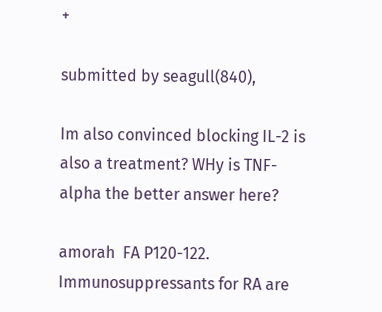+

submitted by seagull(840),

Im also convinced blocking IL-2 is also a treatment? WHy is TNF-alpha the better answer here?

amorah  FA P120-122. Immunosuppressants for RA are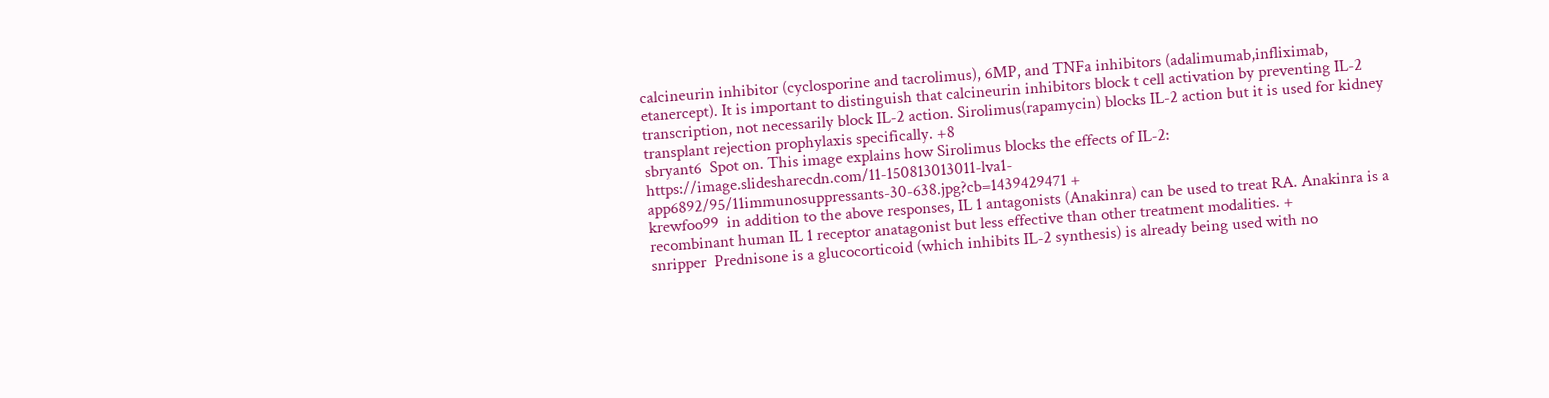calcineurin inhibitor (cyclosporine and tacrolimus), 6MP, and TNFa inhibitors (adalimumab,infliximab, etanercept). It is important to distinguish that calcineurin inhibitors block t cell activation by preventing IL-2 transcription, not necessarily block IL-2 action. Sirolimus(rapamycin) blocks IL-2 action but it is used for kidney transplant rejection prophylaxis specifically. +8
sbryant6  Spot on. This image explains how Sirolimus blocks the effects of IL-2: https://image.slidesharecdn.com/11-150813013011-lva1-app6892/95/11immunosuppressants-30-638.jpg?cb=1439429471 +
krewfoo99  in addition to the above responses, IL 1 antagonists (Anakinra) can be used to treat RA. Anakinra is a recombinant human IL 1 receptor anatagonist but less effective than other treatment modalities. +
snripper  Prednisone is a glucocorticoid (which inhibits IL-2 synthesis) is already being used with no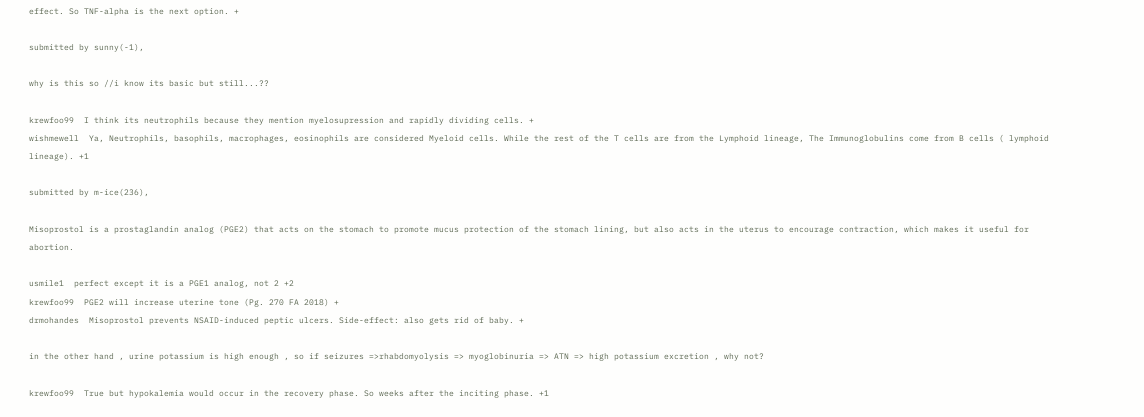effect. So TNF-alpha is the next option. +

submitted by sunny(-1),

why is this so //i know its basic but still...??

krewfoo99  I think its neutrophils because they mention myelosupression and rapidly dividing cells. +
wishmewell  Ya, Neutrophils, basophils, macrophages, eosinophils are considered Myeloid cells. While the rest of the T cells are from the Lymphoid lineage, The Immunoglobulins come from B cells ( lymphoid lineage). +1

submitted by m-ice(236),

Misoprostol is a prostaglandin analog (PGE2) that acts on the stomach to promote mucus protection of the stomach lining, but also acts in the uterus to encourage contraction, which makes it useful for abortion.

usmile1  perfect except it is a PGE1 analog, not 2 +2
krewfoo99  PGE2 will increase uterine tone (Pg. 270 FA 2018) +
drmohandes  Misoprostol prevents NSAID-induced peptic ulcers. Side-effect: also gets rid of baby. +

in the other hand , urine potassium is high enough , so if seizures =>rhabdomyolysis => myoglobinuria => ATN => high potassium excretion , why not?

krewfoo99  True but hypokalemia would occur in the recovery phase. So weeks after the inciting phase. +1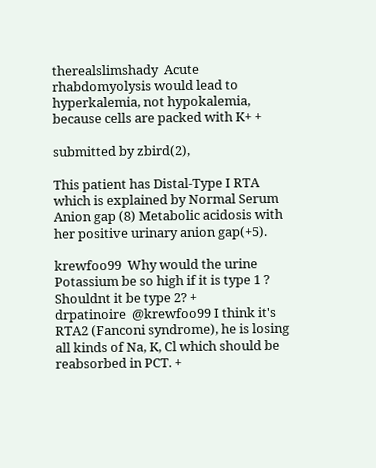therealslimshady  Acute rhabdomyolysis would lead to hyperkalemia, not hypokalemia, because cells are packed with K+ +

submitted by zbird(2),

This patient has Distal-Type I RTA which is explained by Normal Serum Anion gap (8) Metabolic acidosis with her positive urinary anion gap(+5).

krewfoo99  Why would the urine Potassium be so high if it is type 1 ? Shouldnt it be type 2? +
drpatinoire  @krewfoo99 I think it's RTA2 (Fanconi syndrome), he is losing all kinds of Na, K, Cl which should be reabsorbed in PCT. +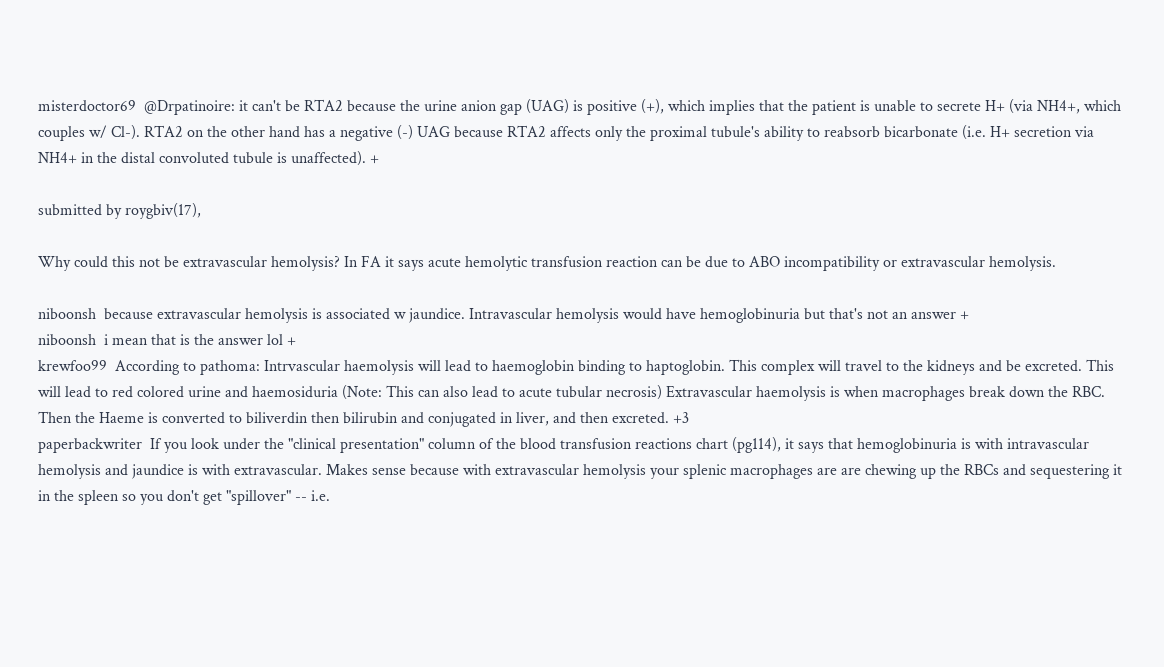misterdoctor69  @Drpatinoire: it can't be RTA2 because the urine anion gap (UAG) is positive (+), which implies that the patient is unable to secrete H+ (via NH4+, which couples w/ Cl-). RTA2 on the other hand has a negative (-) UAG because RTA2 affects only the proximal tubule's ability to reabsorb bicarbonate (i.e. H+ secretion via NH4+ in the distal convoluted tubule is unaffected). +

submitted by roygbiv(17),

Why could this not be extravascular hemolysis? In FA it says acute hemolytic transfusion reaction can be due to ABO incompatibility or extravascular hemolysis.

niboonsh  because extravascular hemolysis is associated w jaundice. Intravascular hemolysis would have hemoglobinuria but that's not an answer +
niboonsh  i mean that is the answer lol +
krewfoo99  According to pathoma: Intrvascular haemolysis will lead to haemoglobin binding to haptoglobin. This complex will travel to the kidneys and be excreted. This will lead to red colored urine and haemosiduria (Note: This can also lead to acute tubular necrosis) Extravascular haemolysis is when macrophages break down the RBC. Then the Haeme is converted to biliverdin then bilirubin and conjugated in liver, and then excreted. +3
paperbackwriter  If you look under the "clinical presentation" column of the blood transfusion reactions chart (pg114), it says that hemoglobinuria is with intravascular hemolysis and jaundice is with extravascular. Makes sense because with extravascular hemolysis your splenic macrophages are are chewing up the RBCs and sequestering it in the spleen so you don't get "spillover" -- i.e.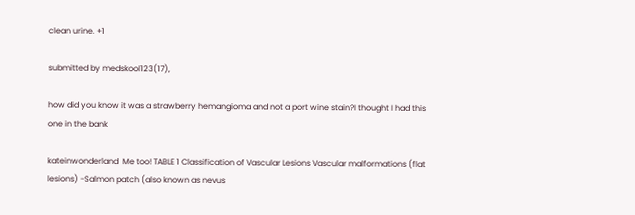clean urine. +1

submitted by medskool123(17),

how did you know it was a strawberry hemangioma and not a port wine stain?I thought I had this one in the bank

kateinwonderland  Me too! TABLE 1 Classification of Vascular Lesions Vascular malformations (flat lesions) -Salmon patch (also known as nevus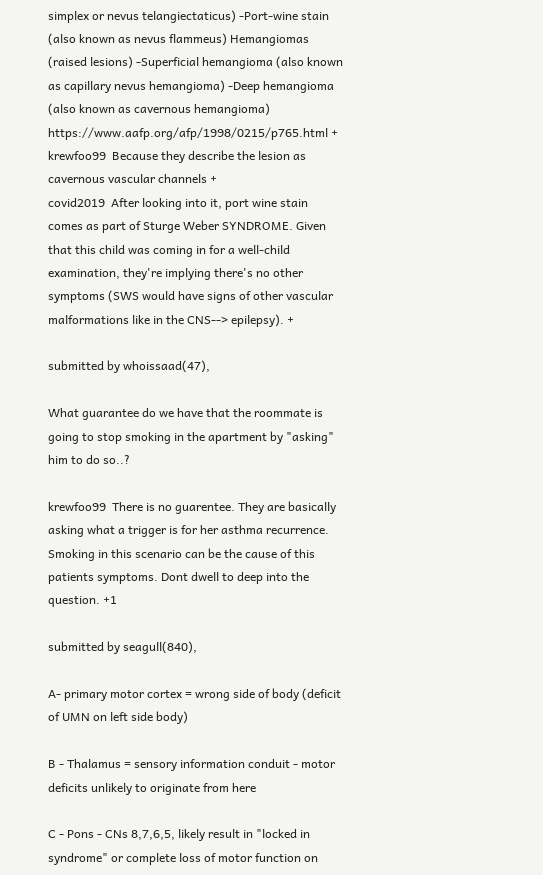simplex or nevus telangiectaticus) -Port-wine stain (also known as nevus flammeus) Hemangiomas (raised lesions) -Superficial hemangioma (also known as capillary nevus hemangioma) -Deep hemangioma (also known as cavernous hemangioma) https://www.aafp.org/afp/1998/0215/p765.html +
krewfoo99  Because they describe the lesion as cavernous vascular channels +
covid2019  After looking into it, port wine stain comes as part of Sturge Weber SYNDROME. Given that this child was coming in for a well-child examination, they're implying there's no other symptoms (SWS would have signs of other vascular malformations like in the CNS--> epilepsy). +

submitted by whoissaad(47),

What guarantee do we have that the roommate is going to stop smoking in the apartment by "asking" him to do so..?

krewfoo99  There is no guarentee. They are basically asking what a trigger is for her asthma recurrence. Smoking in this scenario can be the cause of this patients symptoms. Dont dwell to deep into the question. +1

submitted by seagull(840),

A- primary motor cortex = wrong side of body (deficit of UMN on left side body)

B - Thalamus = sensory information conduit - motor deficits unlikely to originate from here

C - Pons - CNs 8,7,6,5, likely result in "locked in syndrome" or complete loss of motor function on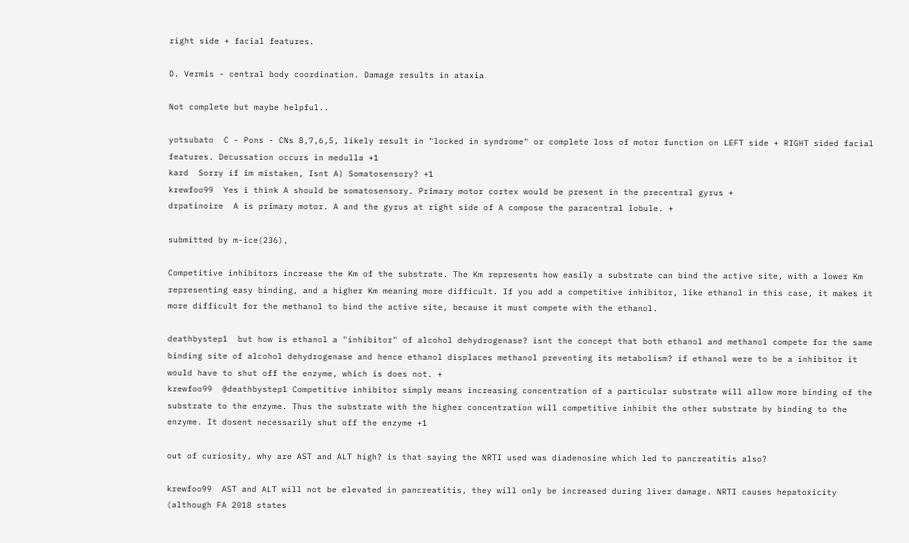right side + facial features.

D. Vermis - central body coordination. Damage results in ataxia

Not complete but maybe helpful..

yotsubato  C - Pons - CNs 8,7,6,5, likely result in "locked in syndrome" or complete loss of motor function on LEFT side + RIGHT sided facial features. Decussation occurs in medulla +1
kard  Sorry if im mistaken, Isnt A) Somatosensory? +1
krewfoo99  Yes i think A should be somatosensory. Primary motor cortex would be present in the precentral gyrus +
drpatinoire  A is primary motor. A and the gyrus at right side of A compose the paracentral lobule. +

submitted by m-ice(236),

Competitive inhibitors increase the Km of the substrate. The Km represents how easily a substrate can bind the active site, with a lower Km representing easy binding, and a higher Km meaning more difficult. If you add a competitive inhibitor, like ethanol in this case, it makes it more difficult for the methanol to bind the active site, because it must compete with the ethanol.

deathbystep1  but how is ethanol a "inhibitor" of alcohol dehydrogenase? isnt the concept that both ethanol and methanol compete for the same binding site of alcohol dehydrogenase and hence ethanol displaces methanol preventing its metabolism? if ethanol were to be a inhibitor it would have to shut off the enzyme, which is does not. +
krewfoo99  @deathbystep1 Competitive inhibitor simply means increasing concentration of a particular substrate will allow more binding of the substrate to the enzyme. Thus the substrate with the higher concentration will competitive inhibit the other substrate by binding to the enzyme. It dosent necessarily shut off the enzyme +1

out of curiosity, why are AST and ALT high? is that saying the NRTI used was diadenosine which led to pancreatitis also?

krewfoo99  AST and ALT will not be elevated in pancreatitis, they will only be increased during liver damage. NRTI causes hepatoxicity (although FA 2018 states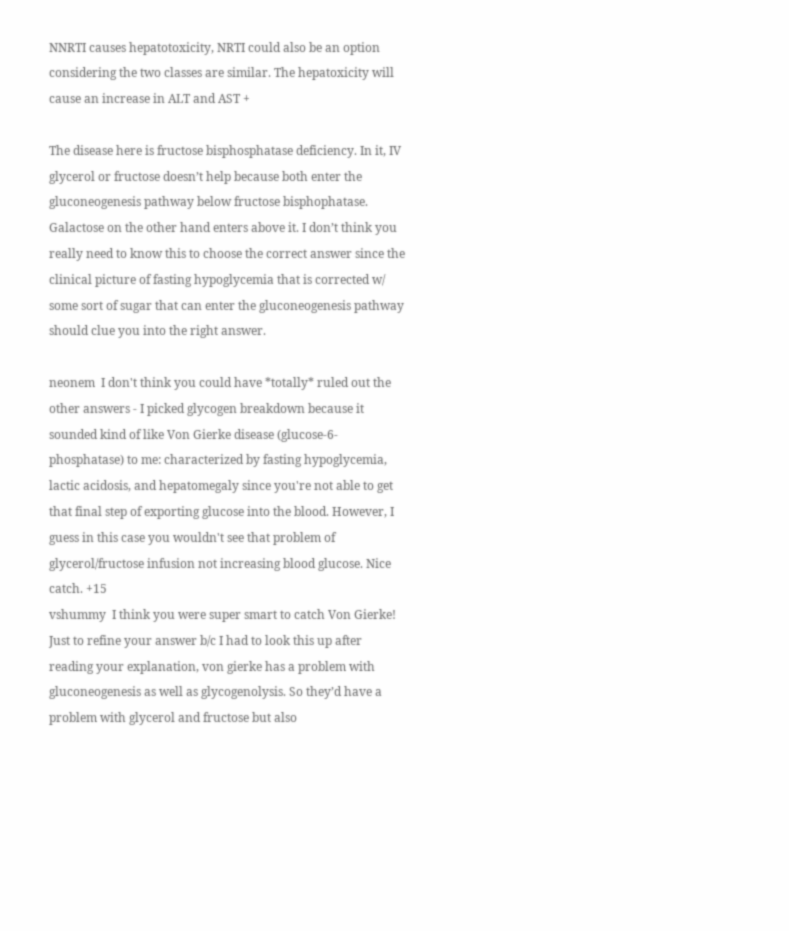NNRTI causes hepatotoxicity, NRTI could also be an option considering the two classes are similar. The hepatoxicity will cause an increase in ALT and AST +

The disease here is fructose bisphosphatase deficiency. In it, IV glycerol or fructose doesn’t help because both enter the gluconeogenesis pathway below fructose bisphophatase. Galactose on the other hand enters above it. I don’t think you really need to know this to choose the correct answer since the clinical picture of fasting hypoglycemia that is corrected w/ some sort of sugar that can enter the gluconeogenesis pathway should clue you into the right answer.

neonem  I don't think you could have *totally* ruled out the other answers - I picked glycogen breakdown because it sounded kind of like Von Gierke disease (glucose-6-phosphatase) to me: characterized by fasting hypoglycemia, lactic acidosis, and hepatomegaly since you're not able to get that final step of exporting glucose into the blood. However, I guess in this case you wouldn't see that problem of glycerol/fructose infusion not increasing blood glucose. Nice catch. +15
vshummy  I think you were super smart to catch Von Gierke! Just to refine your answer b/c I had to look this up after reading your explanation, von gierke has a problem with gluconeogenesis as well as glycogenolysis. So they’d have a problem with glycerol and fructose but also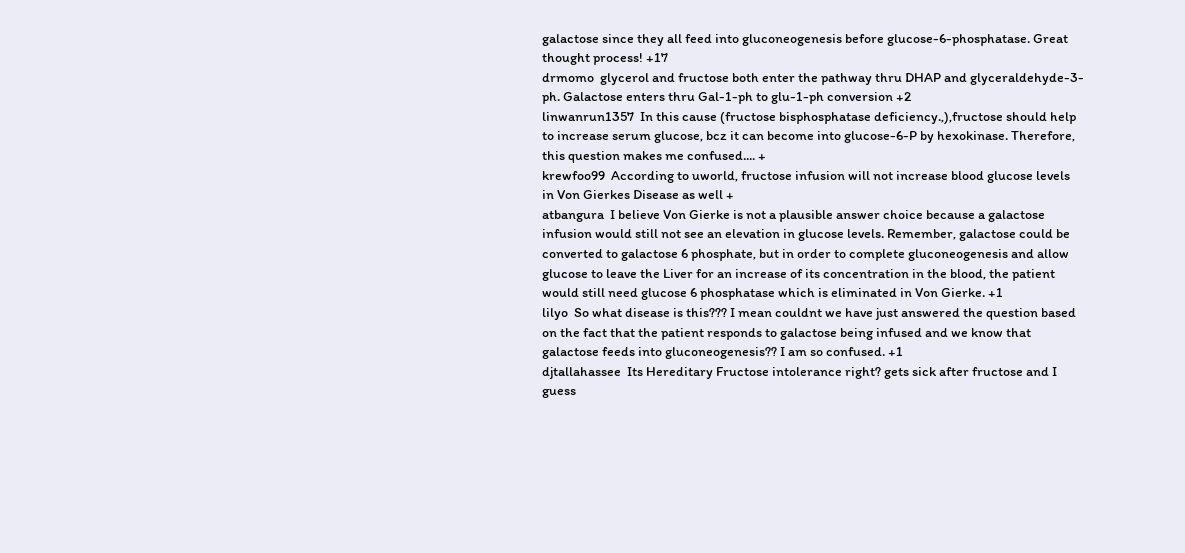galactose since they all feed into gluconeogenesis before glucose-6-phosphatase. Great thought process! +17
drmomo  glycerol and fructose both enter the pathway thru DHAP and glyceraldehyde-3-ph. Galactose enters thru Gal-1-ph to glu-1-ph conversion +2
linwanrun1357  In this cause (fructose bisphosphatase deficiency.,),fructose should help to increase serum glucose, bcz it can become into glucose-6-P by hexokinase. Therefore, this question makes me confused.... +
krewfoo99  According to uworld, fructose infusion will not increase blood glucose levels in Von Gierkes Disease as well +
atbangura  I believe Von Gierke is not a plausible answer choice because a galactose infusion would still not see an elevation in glucose levels. Remember, galactose could be converted to galactose 6 phosphate, but in order to complete gluconeogenesis and allow glucose to leave the Liver for an increase of its concentration in the blood, the patient would still need glucose 6 phosphatase which is eliminated in Von Gierke. +1
lilyo  So what disease is this??? I mean couldnt we have just answered the question based on the fact that the patient responds to galactose being infused and we know that galactose feeds into gluconeogenesis?? I am so confused. +1
djtallahassee  Its Hereditary Fructose intolerance right? gets sick after fructose and I guess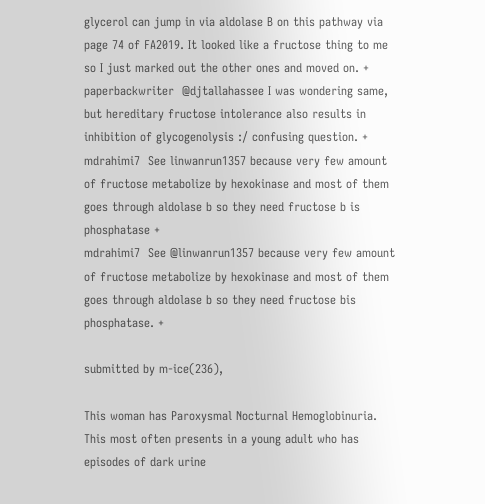glycerol can jump in via aldolase B on this pathway via page 74 of FA2019. It looked like a fructose thing to me so I just marked out the other ones and moved on. +
paperbackwriter  @djtallahassee I was wondering same, but hereditary fructose intolerance also results in inhibition of glycogenolysis :/ confusing question. +
mdrahimi7  See linwanrun1357 because very few amount of fructose metabolize by hexokinase and most of them goes through aldolase b so they need fructose b is phosphatase +
mdrahimi7  See @linwanrun1357 because very few amount of fructose metabolize by hexokinase and most of them goes through aldolase b so they need fructose bis phosphatase. +

submitted by m-ice(236),

This woman has Paroxysmal Nocturnal Hemoglobinuria. This most often presents in a young adult who has episodes of dark urine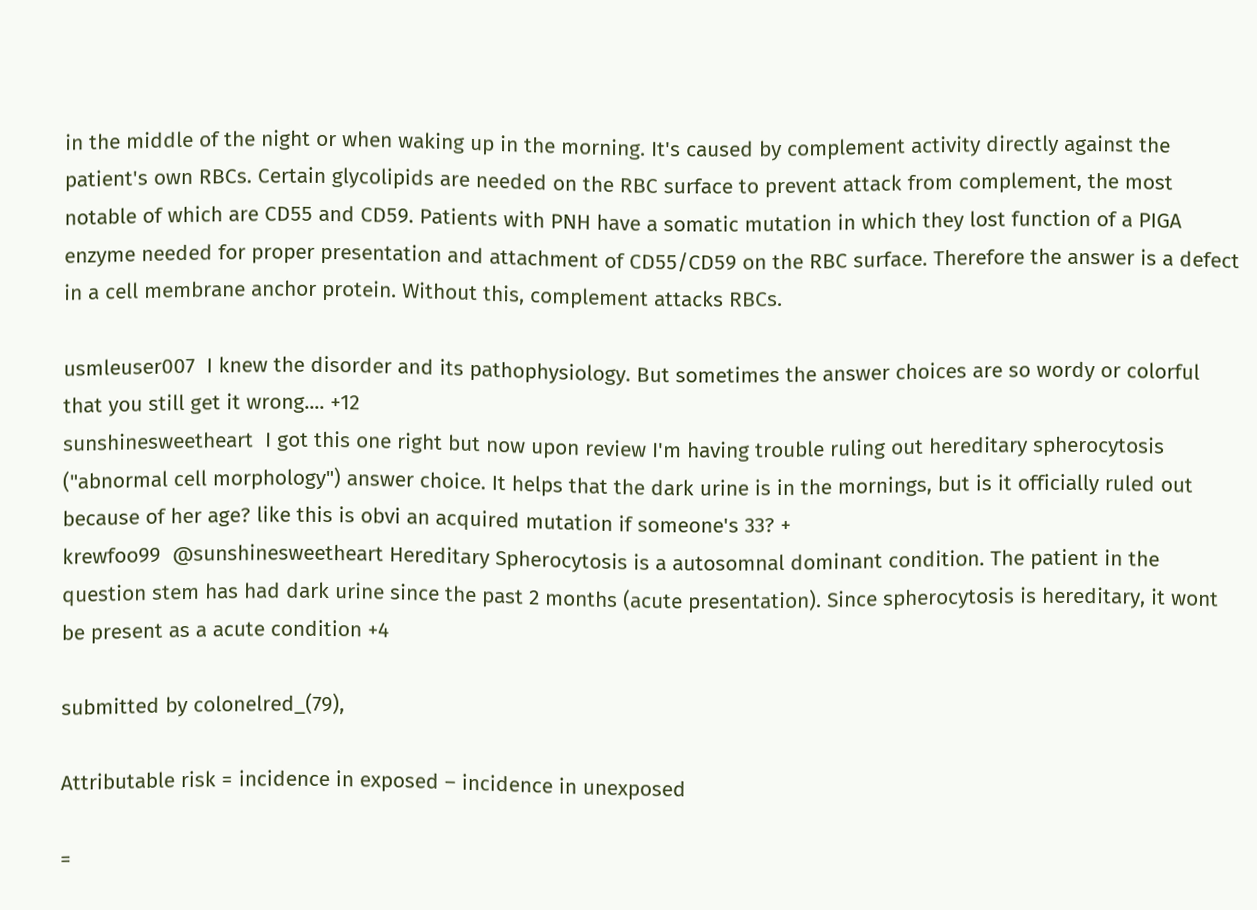in the middle of the night or when waking up in the morning. It's caused by complement activity directly against the patient's own RBCs. Certain glycolipids are needed on the RBC surface to prevent attack from complement, the most notable of which are CD55 and CD59. Patients with PNH have a somatic mutation in which they lost function of a PIGA enzyme needed for proper presentation and attachment of CD55/CD59 on the RBC surface. Therefore the answer is a defect in a cell membrane anchor protein. Without this, complement attacks RBCs.

usmleuser007  I knew the disorder and its pathophysiology. But sometimes the answer choices are so wordy or colorful that you still get it wrong.... +12
sunshinesweetheart  I got this one right but now upon review I'm having trouble ruling out hereditary spherocytosis ("abnormal cell morphology") answer choice. It helps that the dark urine is in the mornings, but is it officially ruled out because of her age? like this is obvi an acquired mutation if someone's 33? +
krewfoo99  @sunshinesweetheart Hereditary Spherocytosis is a autosomnal dominant condition. The patient in the question stem has had dark urine since the past 2 months (acute presentation). Since spherocytosis is hereditary, it wont be present as a acute condition +4

submitted by colonelred_(79),

Attributable risk = incidence in exposed – incidence in unexposed

=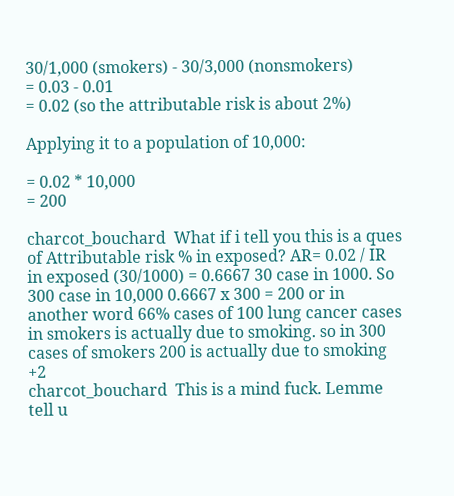30/1,000 (smokers) - 30/3,000 (nonsmokers)
= 0.03 - 0.01
= 0.02 (so the attributable risk is about 2%)

Applying it to a population of 10,000:

= 0.02 * 10,000
= 200

charcot_bouchard  What if i tell you this is a ques of Attributable risk % in exposed? AR= 0.02 / IR in exposed (30/1000) = 0.6667 30 case in 1000. So 300 case in 10,000 0.6667 x 300 = 200 or in another word 66% cases of 100 lung cancer cases in smokers is actually due to smoking. so in 300 cases of smokers 200 is actually due to smoking +2
charcot_bouchard  This is a mind fuck. Lemme tell u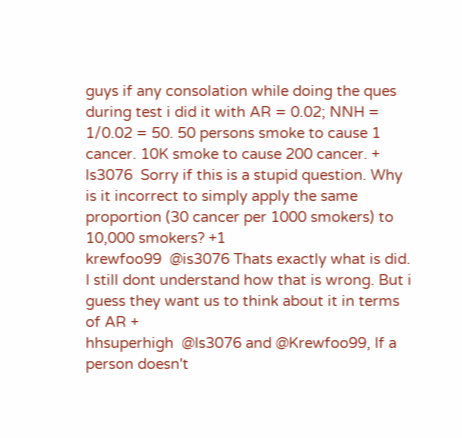guys if any consolation while doing the ques during test i did it with AR = 0.02; NNH = 1/0.02 = 50. 50 persons smoke to cause 1 cancer. 10K smoke to cause 200 cancer. +
ls3076  Sorry if this is a stupid question. Why is it incorrect to simply apply the same proportion (30 cancer per 1000 smokers) to 10,000 smokers? +1
krewfoo99  @is3076 Thats exactly what is did. I still dont understand how that is wrong. But i guess they want us to think about it in terms of AR +
hhsuperhigh  @Is3076 and @Krewfoo99, If a person doesn't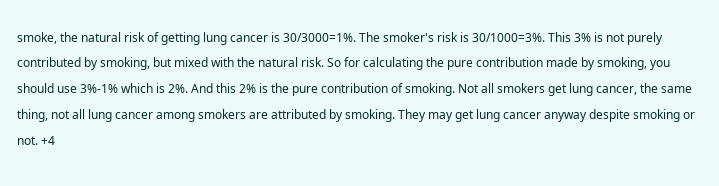smoke, the natural risk of getting lung cancer is 30/3000=1%. The smoker's risk is 30/1000=3%. This 3% is not purely contributed by smoking, but mixed with the natural risk. So for calculating the pure contribution made by smoking, you should use 3%-1% which is 2%. And this 2% is the pure contribution of smoking. Not all smokers get lung cancer, the same thing, not all lung cancer among smokers are attributed by smoking. They may get lung cancer anyway despite smoking or not. +4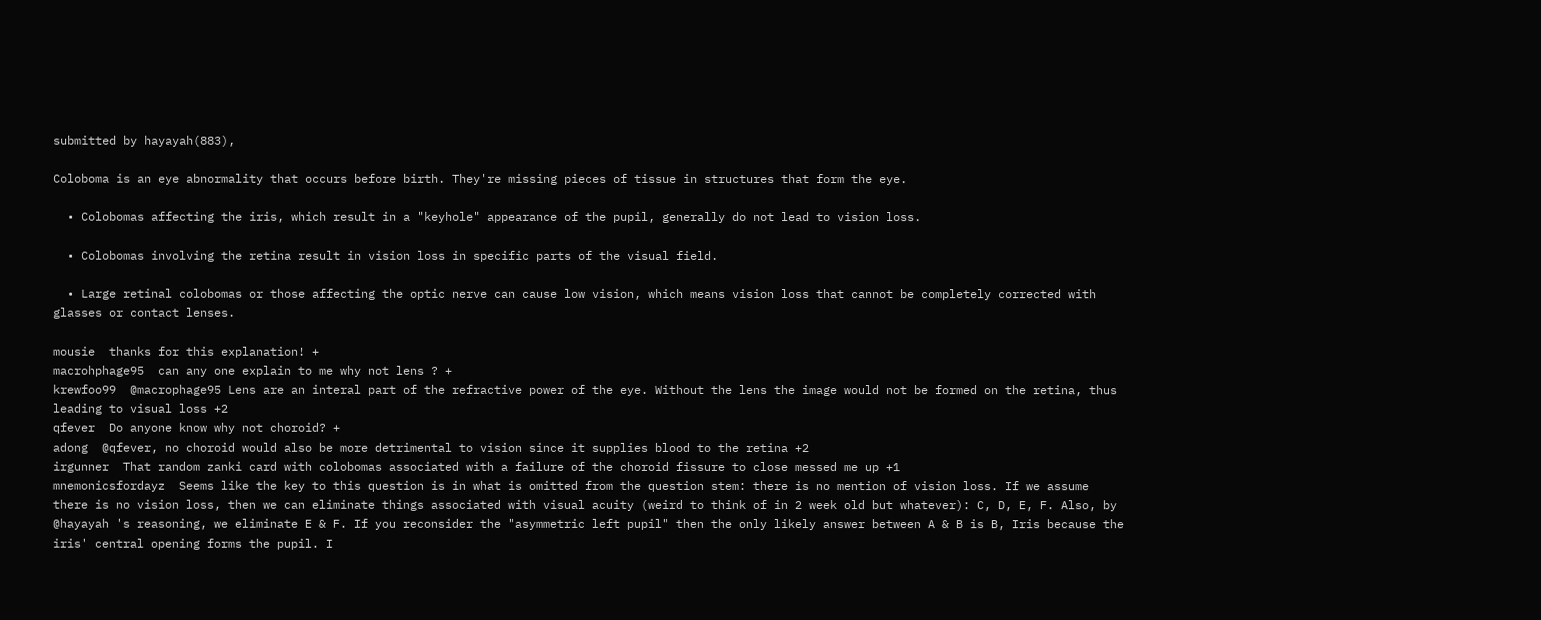submitted by hayayah(883),

Coloboma is an eye abnormality that occurs before birth. They're missing pieces of tissue in structures that form the eye.

  • Colobomas affecting the iris, which result in a "keyhole" appearance of the pupil, generally do not lead to vision loss.

  • Colobomas involving the retina result in vision loss in specific parts of the visual field.

  • Large retinal colobomas or those affecting the optic nerve can cause low vision, which means vision loss that cannot be completely corrected with glasses or contact lenses.

mousie  thanks for this explanation! +
macrohphage95  can any one explain to me why not lens ? +
krewfoo99  @macrophage95 Lens are an interal part of the refractive power of the eye. Without the lens the image would not be formed on the retina, thus leading to visual loss +2
qfever  Do anyone know why not choroid? +
adong  @qfever, no choroid would also be more detrimental to vision since it supplies blood to the retina +2
irgunner  That random zanki card with colobomas associated with a failure of the choroid fissure to close messed me up +1
mnemonicsfordayz  Seems like the key to this question is in what is omitted from the question stem: there is no mention of vision loss. If we assume there is no vision loss, then we can eliminate things associated with visual acuity (weird to think of in 2 week old but whatever): C, D, E, F. Also, by @hayayah 's reasoning, we eliminate E & F. If you reconsider the "asymmetric left pupil" then the only likely answer between A & B is B, Iris because the iris' central opening forms the pupil. I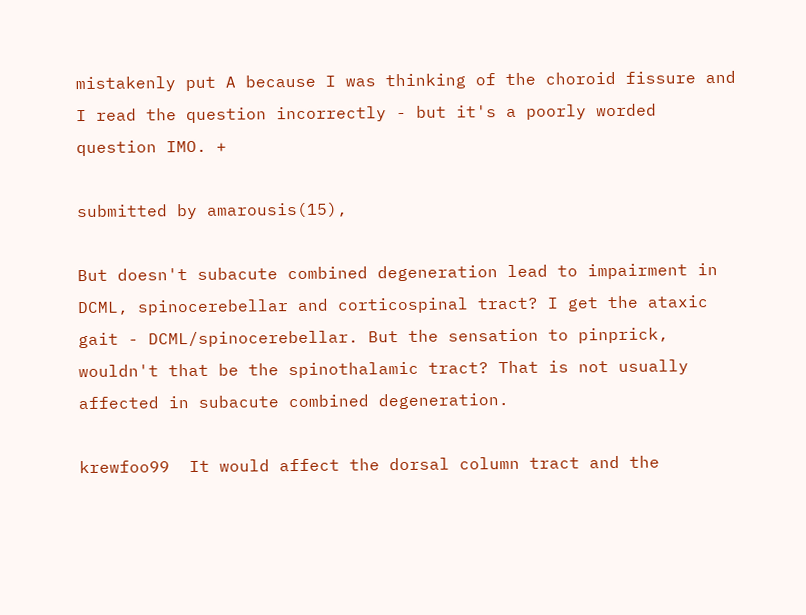mistakenly put A because I was thinking of the choroid fissure and I read the question incorrectly - but it's a poorly worded question IMO. +

submitted by amarousis(15),

But doesn't subacute combined degeneration lead to impairment in DCML, spinocerebellar and corticospinal tract? I get the ataxic gait - DCML/spinocerebellar. But the sensation to pinprick, wouldn't that be the spinothalamic tract? That is not usually affected in subacute combined degeneration.

krewfoo99  It would affect the dorsal column tract and the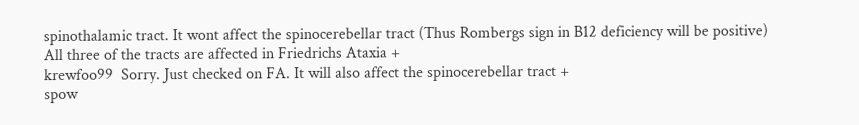spinothalamic tract. It wont affect the spinocerebellar tract (Thus Rombergs sign in B12 deficiency will be positive) All three of the tracts are affected in Friedrichs Ataxia +
krewfoo99  Sorry. Just checked on FA. It will also affect the spinocerebellar tract +
spow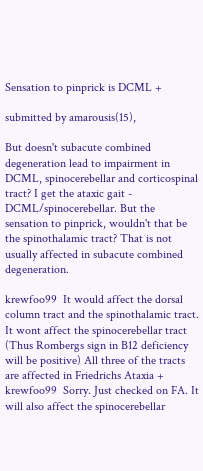Sensation to pinprick is DCML +

submitted by amarousis(15),

But doesn't subacute combined degeneration lead to impairment in DCML, spinocerebellar and corticospinal tract? I get the ataxic gait - DCML/spinocerebellar. But the sensation to pinprick, wouldn't that be the spinothalamic tract? That is not usually affected in subacute combined degeneration.

krewfoo99  It would affect the dorsal column tract and the spinothalamic tract. It wont affect the spinocerebellar tract (Thus Rombergs sign in B12 deficiency will be positive) All three of the tracts are affected in Friedrichs Ataxia +
krewfoo99  Sorry. Just checked on FA. It will also affect the spinocerebellar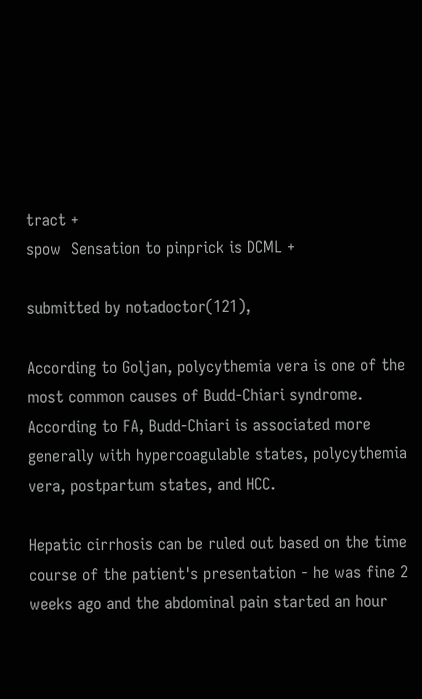tract +
spow  Sensation to pinprick is DCML +

submitted by notadoctor(121),

According to Goljan, polycythemia vera is one of the most common causes of Budd-Chiari syndrome. According to FA, Budd-Chiari is associated more generally with hypercoagulable states, polycythemia vera, postpartum states, and HCC.

Hepatic cirrhosis can be ruled out based on the time course of the patient's presentation - he was fine 2 weeks ago and the abdominal pain started an hour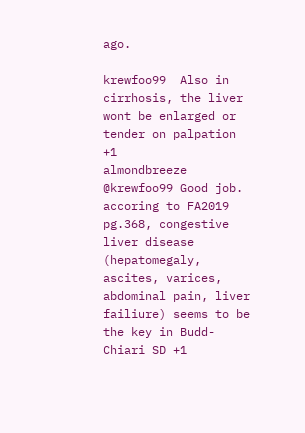ago.

krewfoo99  Also in cirrhosis, the liver wont be enlarged or tender on palpation +1
almondbreeze  @krewfoo99 Good job. accoring to FA2019 pg.368, congestive liver disease (hepatomegaly, ascites, varices, abdominal pain, liver failiure) seems to be the key in Budd-Chiari SD +1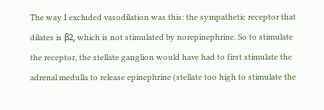The way I excluded vasodilation was this: the sympathetic receptor that dilates is β2, which is not stimulated by norepinephrine. So to stimulate the receptor, the stellate ganglion would have had to first stimulate the adrenal medulla to release epinephrine (stellate too high to stimulate the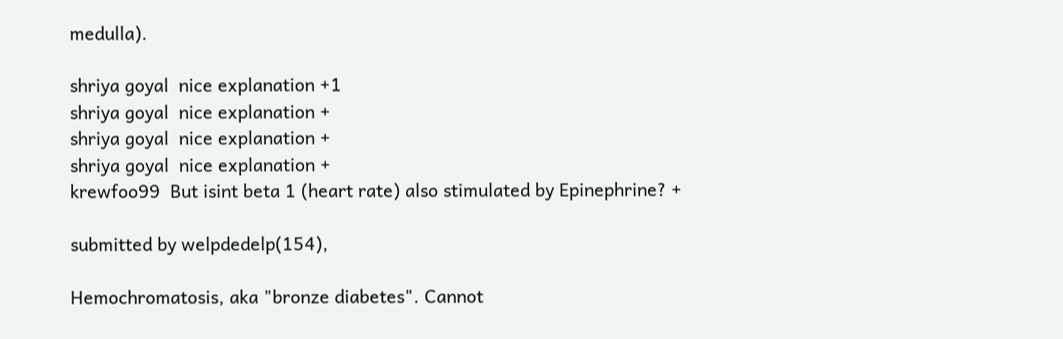medulla).

shriya goyal  nice explanation +1
shriya goyal  nice explanation +
shriya goyal  nice explanation +
shriya goyal  nice explanation +
krewfoo99  But isint beta 1 (heart rate) also stimulated by Epinephrine? +

submitted by welpdedelp(154),

Hemochromatosis, aka "bronze diabetes". Cannot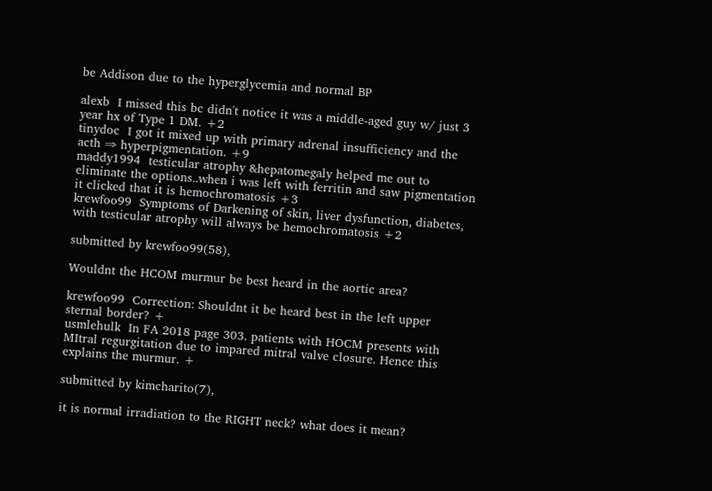be Addison due to the hyperglycemia and normal BP

alexb  I missed this bc didn't notice it was a middle-aged guy w/ just 3 year hx of Type 1 DM. +2
tinydoc  I got it mixed up with primary adrenal insufficiency and the acth ⇒ hyperpigmentation. +9
maddy1994  testicular atrophy &hepatomegaly helped me out to eliminate the options..when i was left with ferritin and saw pigmentation it clicked that it is hemochromatosis +3
krewfoo99  Symptoms of Darkening of skin, liver dysfunction, diabetes, with testicular atrophy will always be hemochromatosis +2

submitted by krewfoo99(58),

Wouldnt the HCOM murmur be best heard in the aortic area?

krewfoo99  Correction: Shouldnt it be heard best in the left upper sternal border? +
usmlehulk  In FA 2018 page 303. patients with HOCM presents with MItral regurgitation due to impared mitral valve closure. Hence this explains the murmur. +

submitted by kimcharito(7),

it is normal irradiation to the RIGHT neck? what does it mean?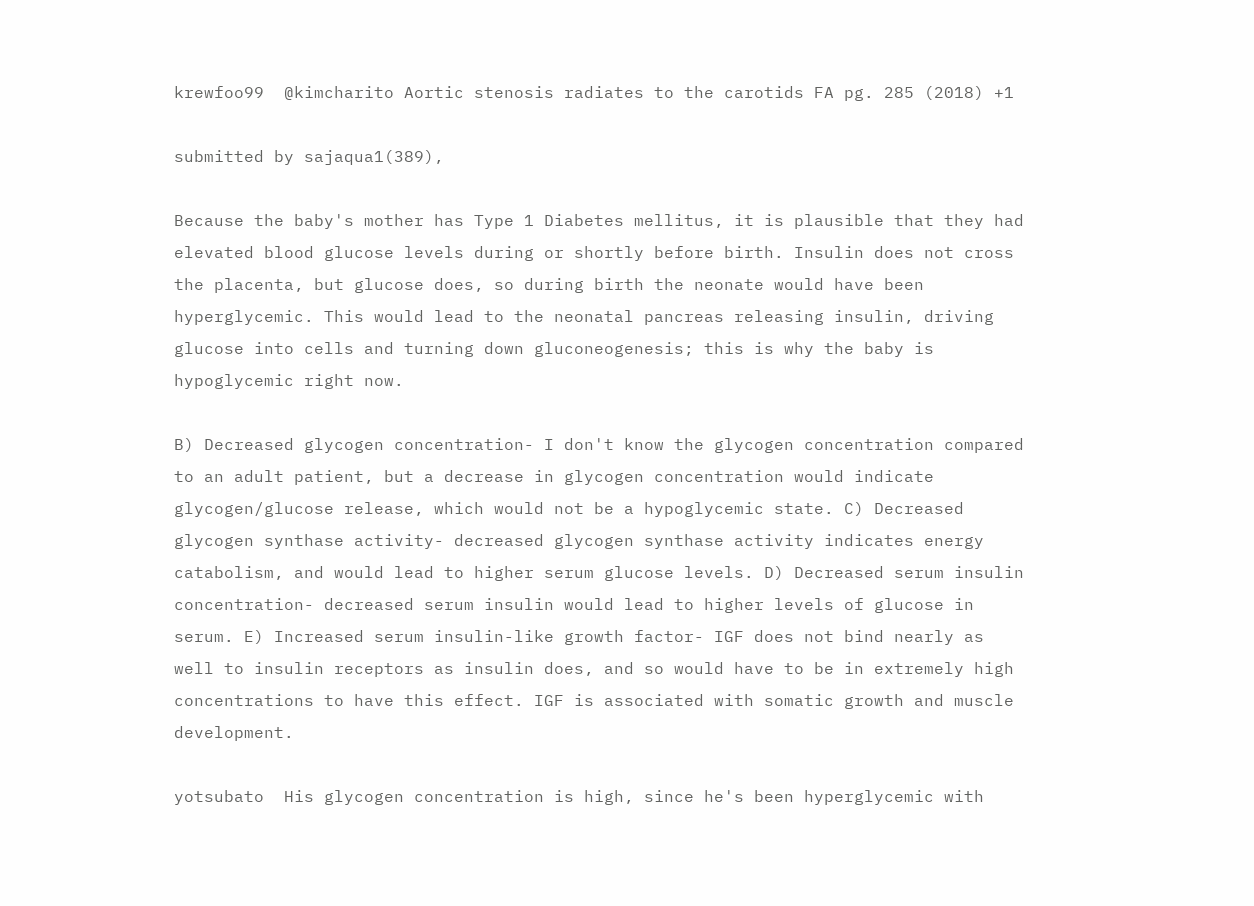krewfoo99  @kimcharito Aortic stenosis radiates to the carotids FA pg. 285 (2018) +1

submitted by sajaqua1(389),

Because the baby's mother has Type 1 Diabetes mellitus, it is plausible that they had elevated blood glucose levels during or shortly before birth. Insulin does not cross the placenta, but glucose does, so during birth the neonate would have been hyperglycemic. This would lead to the neonatal pancreas releasing insulin, driving glucose into cells and turning down gluconeogenesis; this is why the baby is hypoglycemic right now.

B) Decreased glycogen concentration- I don't know the glycogen concentration compared to an adult patient, but a decrease in glycogen concentration would indicate glycogen/glucose release, which would not be a hypoglycemic state. C) Decreased glycogen synthase activity- decreased glycogen synthase activity indicates energy catabolism, and would lead to higher serum glucose levels. D) Decreased serum insulin concentration- decreased serum insulin would lead to higher levels of glucose in serum. E) Increased serum insulin-like growth factor- IGF does not bind nearly as well to insulin receptors as insulin does, and so would have to be in extremely high concentrations to have this effect. IGF is associated with somatic growth and muscle development.

yotsubato  His glycogen concentration is high, since he's been hyperglycemic with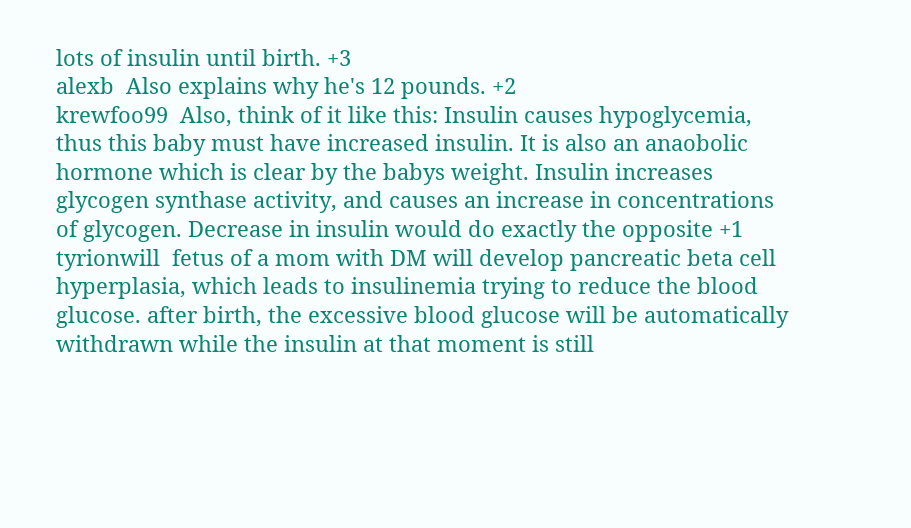lots of insulin until birth. +3
alexb  Also explains why he's 12 pounds. +2
krewfoo99  Also, think of it like this: Insulin causes hypoglycemia, thus this baby must have increased insulin. It is also an anaobolic hormone which is clear by the babys weight. Insulin increases glycogen synthase activity, and causes an increase in concentrations of glycogen. Decrease in insulin would do exactly the opposite +1
tyrionwill  fetus of a mom with DM will develop pancreatic beta cell hyperplasia, which leads to insulinemia trying to reduce the blood glucose. after birth, the excessive blood glucose will be automatically withdrawn while the insulin at that moment is still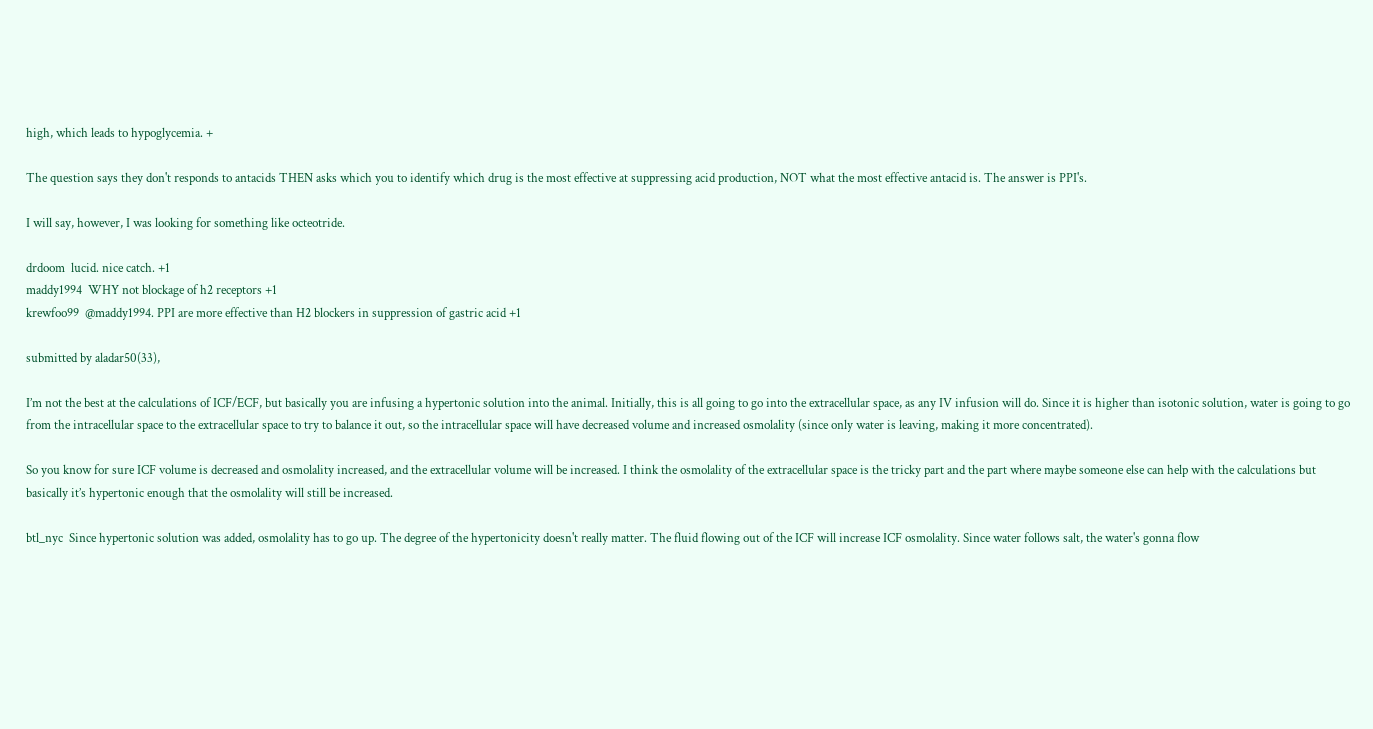high, which leads to hypoglycemia. +

The question says they don't responds to antacids THEN asks which you to identify which drug is the most effective at suppressing acid production, NOT what the most effective antacid is. The answer is PPI's.

I will say, however, I was looking for something like octeotride.

drdoom  lucid. nice catch. +1
maddy1994  WHY not blockage of h2 receptors +1
krewfoo99  @maddy1994. PPI are more effective than H2 blockers in suppression of gastric acid +1

submitted by aladar50(33),

I’m not the best at the calculations of ICF/ECF, but basically you are infusing a hypertonic solution into the animal. Initially, this is all going to go into the extracellular space, as any IV infusion will do. Since it is higher than isotonic solution, water is going to go from the intracellular space to the extracellular space to try to balance it out, so the intracellular space will have decreased volume and increased osmolality (since only water is leaving, making it more concentrated).

So you know for sure ICF volume is decreased and osmolality increased, and the extracellular volume will be increased. I think the osmolality of the extracellular space is the tricky part and the part where maybe someone else can help with the calculations but basically it’s hypertonic enough that the osmolality will still be increased.

btl_nyc  Since hypertonic solution was added, osmolality has to go up. The degree of the hypertonicity doesn't really matter. The fluid flowing out of the ICF will increase ICF osmolality. Since water follows salt, the water's gonna flow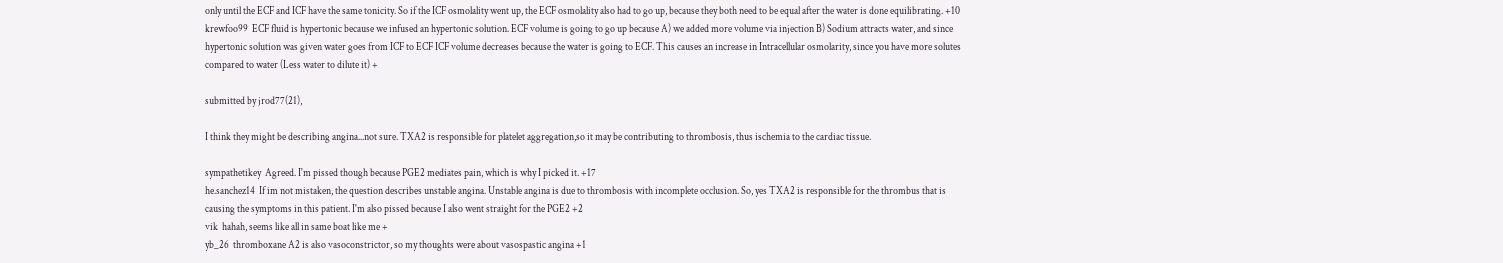only until the ECF and ICF have the same tonicity. So if the ICF osmolality went up, the ECF osmolality also had to go up, because they both need to be equal after the water is done equilibrating. +10
krewfoo99  ECF fluid is hypertonic because we infused an hypertonic solution. ECF volume is going to go up because A) we added more volume via injection B) Sodium attracts water, and since hypertonic solution was given water goes from ICF to ECF ICF volume decreases because the water is going to ECF. This causes an increase in Intracellular osmolarity, since you have more solutes compared to water (Less water to dilute it) +

submitted by jrod77(21),

I think they might be describing angina...not sure. TXA2 is responsible for platelet aggregation,so it may be contributing to thrombosis, thus ischemia to the cardiac tissue.

sympathetikey  Agreed. I'm pissed though because PGE2 mediates pain, which is why I picked it. +17
he.sanchez14  If im not mistaken, the question describes unstable angina. Unstable angina is due to thrombosis with incomplete occlusion. So, yes TXA2 is responsible for the thrombus that is causing the symptoms in this patient. I'm also pissed because I also went straight for the PGE2 +2
vik  hahah, seems like all in same boat like me +
yb_26  thromboxane A2 is also vasoconstrictor, so my thoughts were about vasospastic angina +1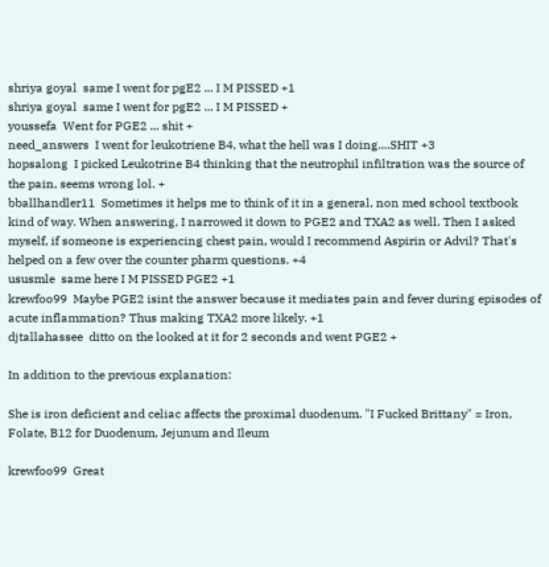shriya goyal  same I went for pgE2 ... I M PISSED +1
shriya goyal  same I went for pgE2 ... I M PISSED +
youssefa  Went for PGE2 ... shit +
need_answers  I went for leukotriene B4, what the hell was I doing....SHIT +3
hopsalong  I picked Leukotrine B4 thinking that the neutrophil infiltration was the source of the pain, seems wrong lol. +
bballhandler11  Sometimes it helps me to think of it in a general, non med school textbook kind of way. When answering, I narrowed it down to PGE2 and TXA2 as well. Then I asked myself, if someone is experiencing chest pain, would I recommend Aspirin or Advil? That's helped on a few over the counter pharm questions. +4
ususmle  same here I M PISSED PGE2 +1
krewfoo99  Maybe PGE2 isint the answer because it mediates pain and fever during episodes of acute inflammation? Thus making TXA2 more likely. +1
djtallahassee  ditto on the looked at it for 2 seconds and went PGE2 +

In addition to the previous explanation:

She is iron deficient and celiac affects the proximal duodenum. "I Fucked Brittany" = Iron, Folate, B12 for Duodenum, Jejunum and Ileum

krewfoo99  Great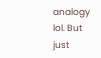analogy lol. But just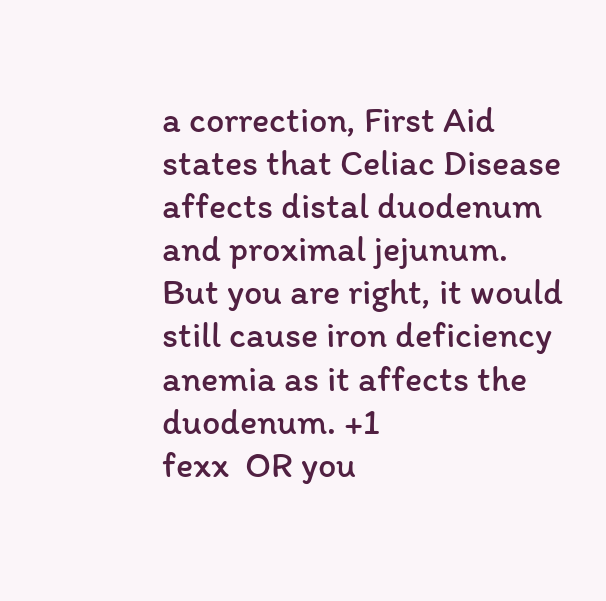a correction, First Aid states that Celiac Disease affects distal duodenum and proximal jejunum. But you are right, it would still cause iron deficiency anemia as it affects the duodenum. +1
fexx  OR you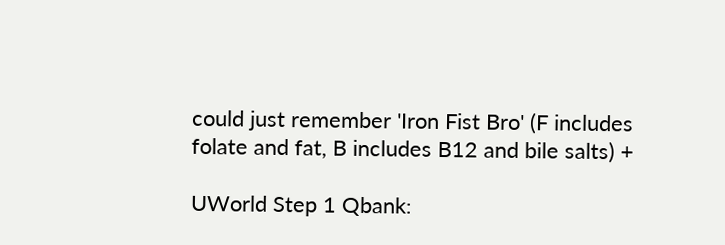could just remember 'Iron Fist Bro' (F includes folate and fat, B includes B12 and bile salts) +

UWorld Step 1 Qbank: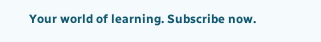Your world of learning. Subscribe now.